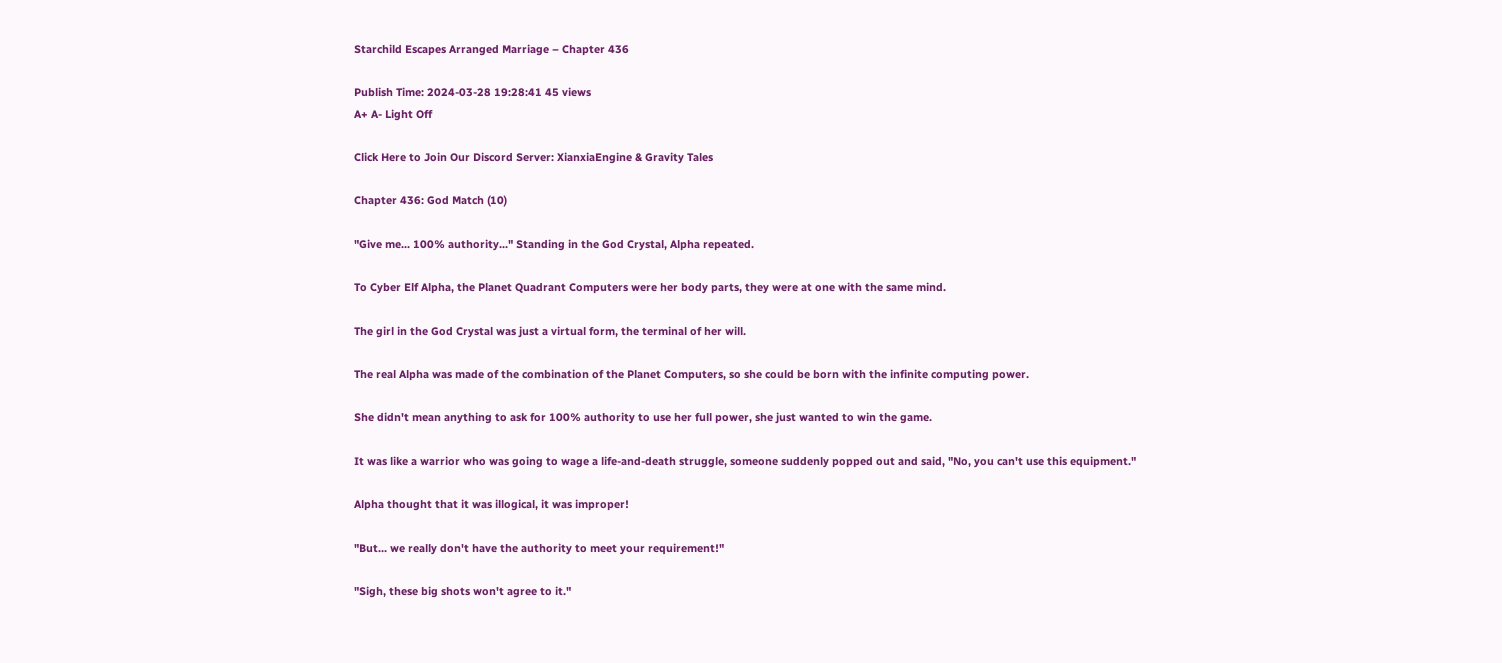Starchild Escapes Arranged Marriage – Chapter 436

Publish Time: 2024-03-28 19:28:41 45 views
A+ A- Light Off

Click Here to Join Our Discord Server: XianxiaEngine & Gravity Tales

Chapter 436: God Match (10)

"Give me... 100% authority..." Standing in the God Crystal, Alpha repeated.

To Cyber Elf Alpha, the Planet Quadrant Computers were her body parts, they were at one with the same mind.

The girl in the God Crystal was just a virtual form, the terminal of her will.

The real Alpha was made of the combination of the Planet Computers, so she could be born with the infinite computing power.

She didn't mean anything to ask for 100% authority to use her full power, she just wanted to win the game.

It was like a warrior who was going to wage a life-and-death struggle, someone suddenly popped out and said, "No, you can't use this equipment."

Alpha thought that it was illogical, it was improper!

"But... we really don't have the authority to meet your requirement!"

"Sigh, these big shots won't agree to it."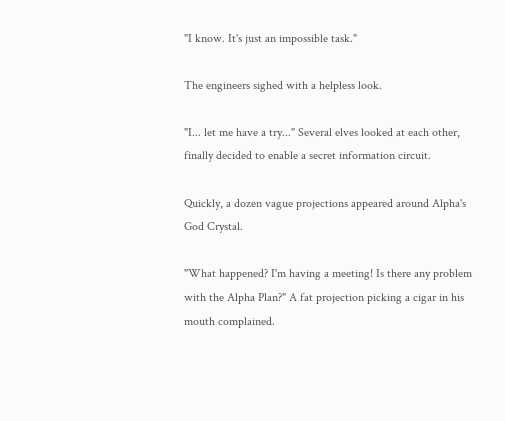"I know. It's just an impossible task."

The engineers sighed with a helpless look.

"I... let me have a try..." Several elves looked at each other, finally decided to enable a secret information circuit.

Quickly, a dozen vague projections appeared around Alpha's God Crystal.

"What happened? I'm having a meeting! Is there any problem with the Alpha Plan?" A fat projection picking a cigar in his mouth complained.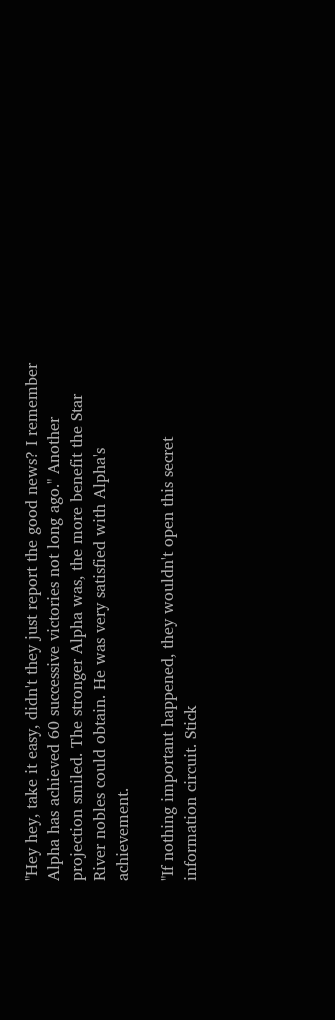"Hey hey, take it easy, didn't they just report the good news? I remember Alpha has achieved 60 successive victories not long ago." Another projection smiled. The stronger Alpha was, the more benefit the Star River nobles could obtain. He was very satisfied with Alpha's achievement.

"If nothing important happened, they wouldn't open this secret information circuit. Stick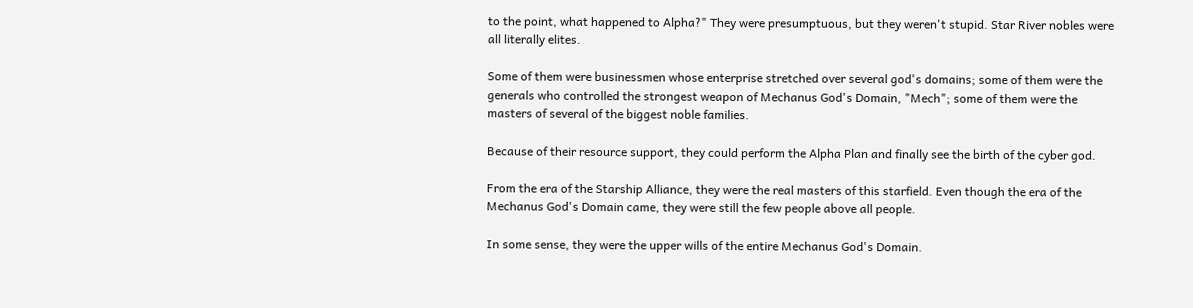to the point, what happened to Alpha?" They were presumptuous, but they weren't stupid. Star River nobles were all literally elites.

Some of them were businessmen whose enterprise stretched over several god's domains; some of them were the generals who controlled the strongest weapon of Mechanus God's Domain, "Mech"; some of them were the masters of several of the biggest noble families.

Because of their resource support, they could perform the Alpha Plan and finally see the birth of the cyber god.

From the era of the Starship Alliance, they were the real masters of this starfield. Even though the era of the Mechanus God's Domain came, they were still the few people above all people.

In some sense, they were the upper wills of the entire Mechanus God's Domain.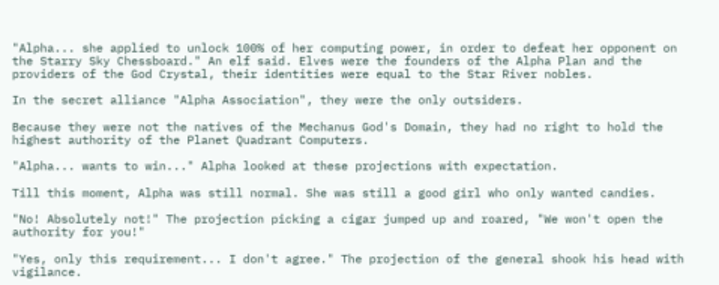"Alpha... she applied to unlock 100% of her computing power, in order to defeat her opponent on the Starry Sky Chessboard." An elf said. Elves were the founders of the Alpha Plan and the providers of the God Crystal, their identities were equal to the Star River nobles.

In the secret alliance "Alpha Association", they were the only outsiders.

Because they were not the natives of the Mechanus God's Domain, they had no right to hold the highest authority of the Planet Quadrant Computers.

"Alpha... wants to win..." Alpha looked at these projections with expectation.

Till this moment, Alpha was still normal. She was still a good girl who only wanted candies.

"No! Absolutely not!" The projection picking a cigar jumped up and roared, "We won't open the authority for you!"

"Yes, only this requirement... I don't agree." The projection of the general shook his head with vigilance.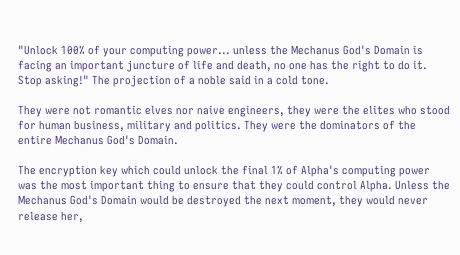"Unlock 100% of your computing power... unless the Mechanus God's Domain is facing an important juncture of life and death, no one has the right to do it. Stop asking!" The projection of a noble said in a cold tone.

They were not romantic elves nor naive engineers, they were the elites who stood for human business, military and politics. They were the dominators of the entire Mechanus God's Domain.

The encryption key which could unlock the final 1% of Alpha's computing power was the most important thing to ensure that they could control Alpha. Unless the Mechanus God's Domain would be destroyed the next moment, they would never release her,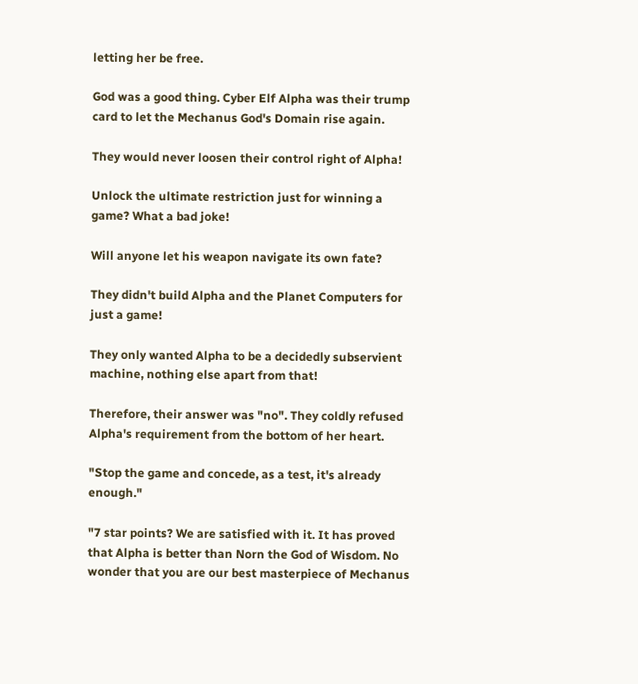letting her be free.

God was a good thing. Cyber Elf Alpha was their trump card to let the Mechanus God's Domain rise again.

They would never loosen their control right of Alpha!

Unlock the ultimate restriction just for winning a game? What a bad joke!

Will anyone let his weapon navigate its own fate?

They didn't build Alpha and the Planet Computers for just a game!

They only wanted Alpha to be a decidedly subservient machine, nothing else apart from that!

Therefore, their answer was "no". They coldly refused Alpha's requirement from the bottom of her heart.

"Stop the game and concede, as a test, it's already enough."

"7 star points? We are satisfied with it. It has proved that Alpha is better than Norn the God of Wisdom. No wonder that you are our best masterpiece of Mechanus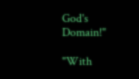God's Domain!"

"With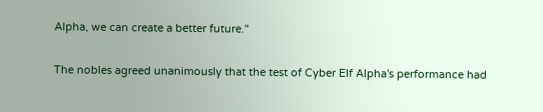Alpha, we can create a better future."

The nobles agreed unanimously that the test of Cyber Elf Alpha's performance had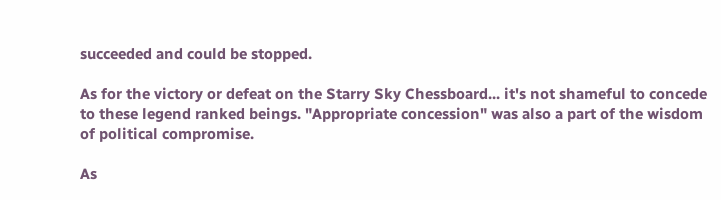succeeded and could be stopped.

As for the victory or defeat on the Starry Sky Chessboard... it's not shameful to concede to these legend ranked beings. "Appropriate concession" was also a part of the wisdom of political compromise.

As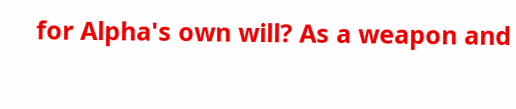for Alpha's own will? As a weapon and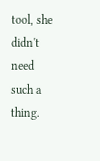tool, she didn't need such a thing.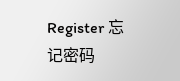Register 忘记密码